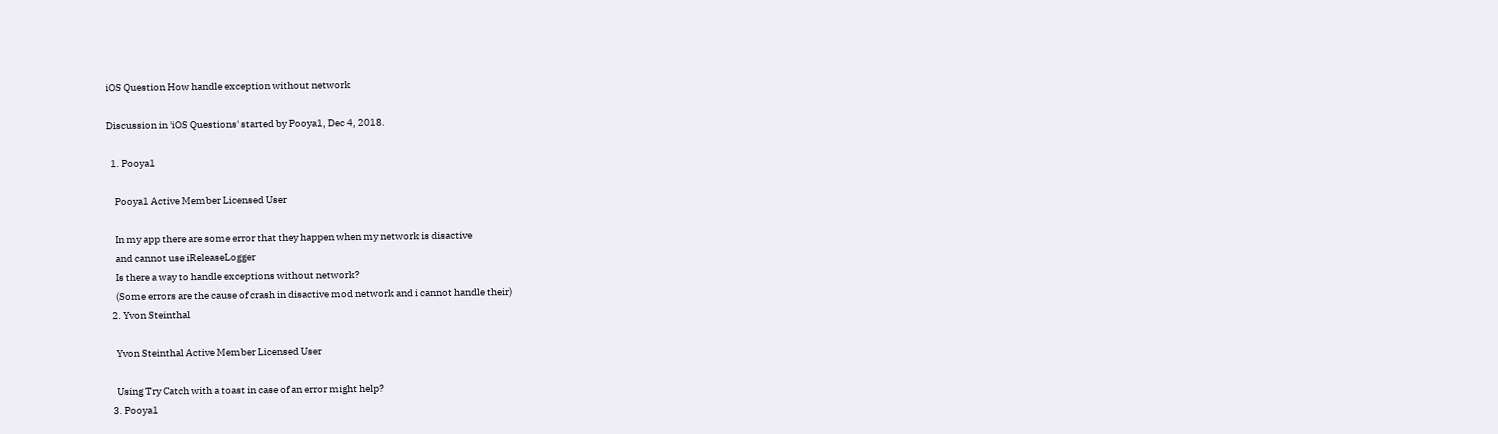iOS Question How handle exception without network

Discussion in 'iOS Questions' started by Pooya1, Dec 4, 2018.

  1. Pooya1

    Pooya1 Active Member Licensed User

    In my app there are some error that they happen when my network is disactive
    and cannot use iReleaseLogger
    Is there a way to handle exceptions without network?
    (Some errors are the cause of crash in disactive mod network and i cannot handle their)
  2. Yvon Steinthal

    Yvon Steinthal Active Member Licensed User

    Using Try Catch with a toast in case of an error might help?
  3. Pooya1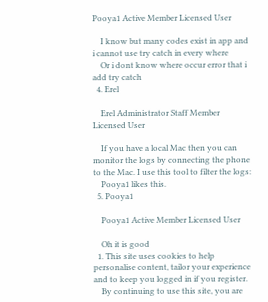Pooya1 Active Member Licensed User

    I know but many codes exist in app and i cannot use try catch in every where
    Or i dont know where occur error that i add try catch
  4. Erel

    Erel Administrator Staff Member Licensed User

    If you have a local Mac then you can monitor the logs by connecting the phone to the Mac. I use this tool to filter the logs:
    Pooya1 likes this.
  5. Pooya1

    Pooya1 Active Member Licensed User

    Oh it is good
  1. This site uses cookies to help personalise content, tailor your experience and to keep you logged in if you register.
    By continuing to use this site, you are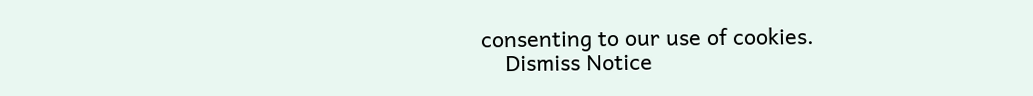consenting to our use of cookies.
    Dismiss Notice